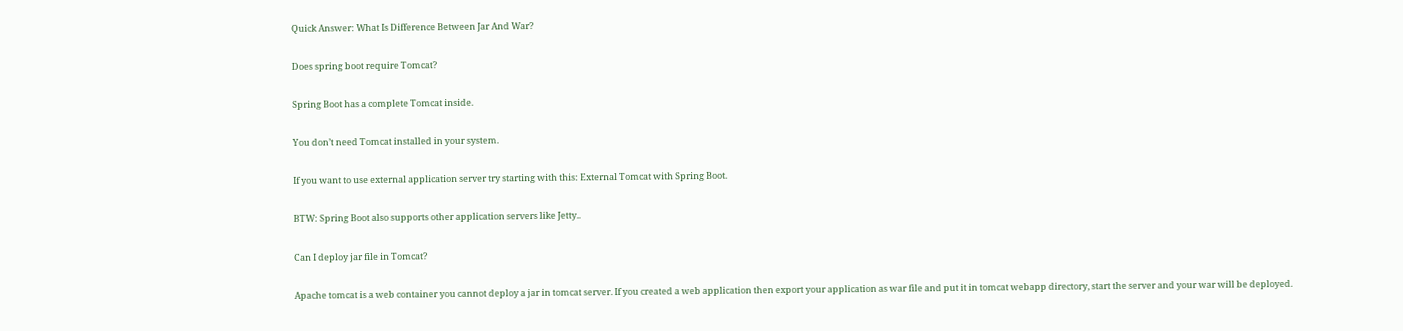Quick Answer: What Is Difference Between Jar And War?

Does spring boot require Tomcat?

Spring Boot has a complete Tomcat inside.

You don’t need Tomcat installed in your system.

If you want to use external application server try starting with this: External Tomcat with Spring Boot.

BTW: Spring Boot also supports other application servers like Jetty..

Can I deploy jar file in Tomcat?

Apache tomcat is a web container you cannot deploy a jar in tomcat server. If you created a web application then export your application as war file and put it in tomcat webapp directory, start the server and your war will be deployed.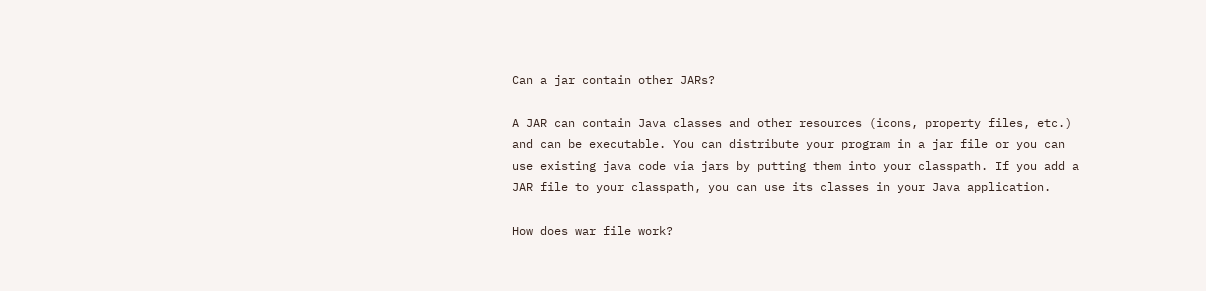Can a jar contain other JARs?

A JAR can contain Java classes and other resources (icons, property files, etc.) and can be executable. You can distribute your program in a jar file or you can use existing java code via jars by putting them into your classpath. If you add a JAR file to your classpath, you can use its classes in your Java application.

How does war file work?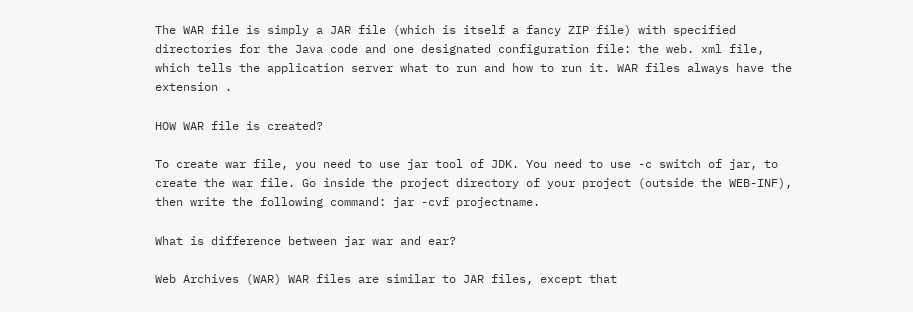The WAR file is simply a JAR file (which is itself a fancy ZIP file) with specified directories for the Java code and one designated configuration file: the web. xml file, which tells the application server what to run and how to run it. WAR files always have the extension .

HOW WAR file is created?

To create war file, you need to use jar tool of JDK. You need to use -c switch of jar, to create the war file. Go inside the project directory of your project (outside the WEB-INF), then write the following command: jar -cvf projectname.

What is difference between jar war and ear?

Web Archives (WAR) WAR files are similar to JAR files, except that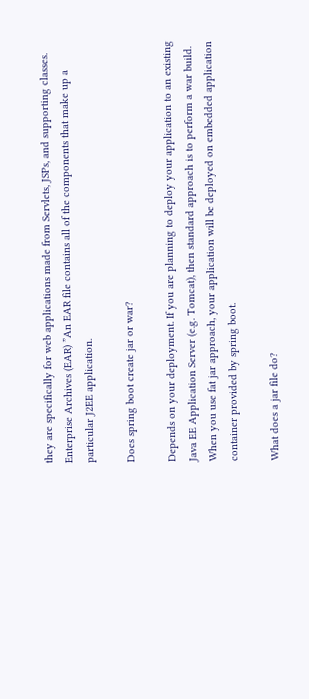they are specifically for web applications made from Servlets, JSPs, and supporting classes. Enterprise Archives (EAR) ”An EAR file contains all of the components that make up a particular J2EE application.

Does spring boot create jar or war?

Depends on your deployment. If you are planning to deploy your application to an existing Java EE Application Server (e.g. Tomcat), then standard approach is to perform a war build. When you use fat jar approach, your application will be deployed on embedded application container provided by spring boot.

What does a jar file do?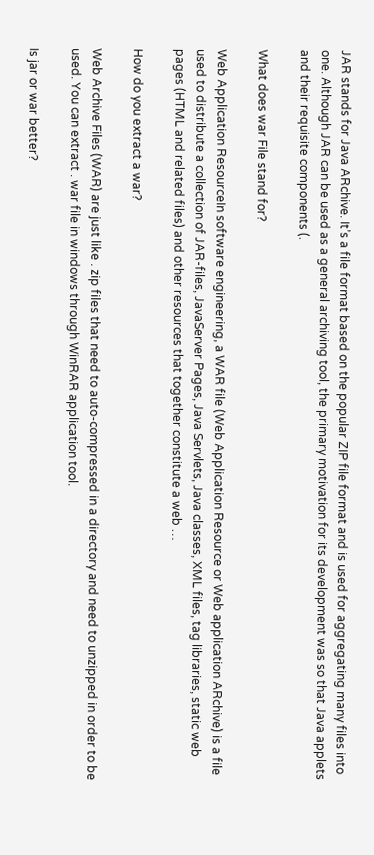JAR stands for Java ARchive. It’s a file format based on the popular ZIP file format and is used for aggregating many files into one. Although JAR can be used as a general archiving tool, the primary motivation for its development was so that Java applets and their requisite components (.

What does war File stand for?

Web Application ResourceIn software engineering, a WAR file (Web Application Resource or Web application ARchive) is a file used to distribute a collection of JAR-files, JavaServer Pages, Java Servlets, Java classes, XML files, tag libraries, static web pages (HTML and related files) and other resources that together constitute a web …

How do you extract a war?

Web Archive Files (WAR) are just like . zip files that need to auto-compressed in a directory and need to unzipped in order to be used. You can extract . war file in windows through WinRAR application tool.

Is jar or war better?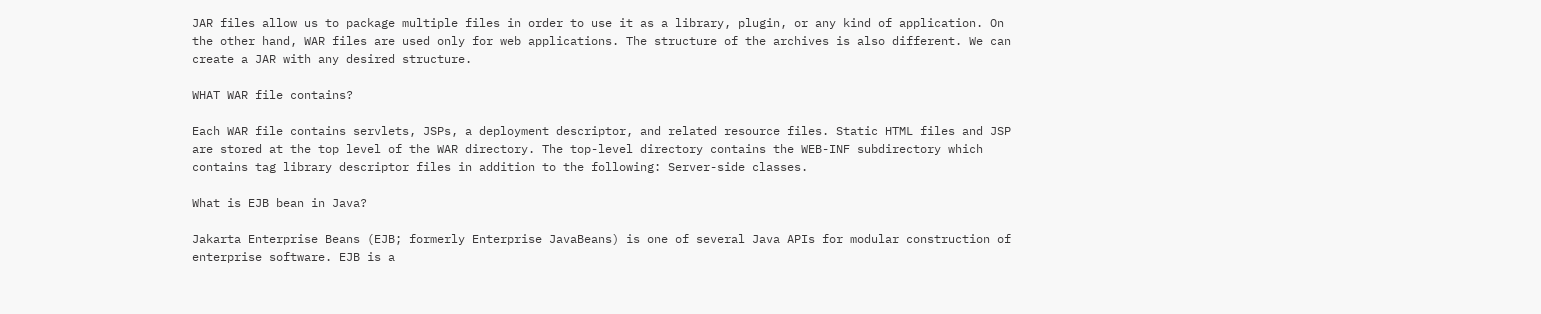JAR files allow us to package multiple files in order to use it as a library, plugin, or any kind of application. On the other hand, WAR files are used only for web applications. The structure of the archives is also different. We can create a JAR with any desired structure.

WHAT WAR file contains?

Each WAR file contains servlets, JSPs, a deployment descriptor, and related resource files. Static HTML files and JSP are stored at the top level of the WAR directory. The top-level directory contains the WEB-INF subdirectory which contains tag library descriptor files in addition to the following: Server-side classes.

What is EJB bean in Java?

Jakarta Enterprise Beans (EJB; formerly Enterprise JavaBeans) is one of several Java APIs for modular construction of enterprise software. EJB is a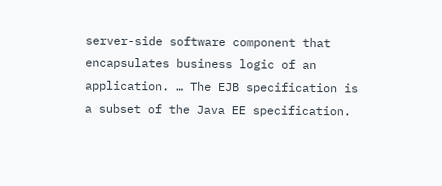server-side software component that encapsulates business logic of an application. … The EJB specification is a subset of the Java EE specification.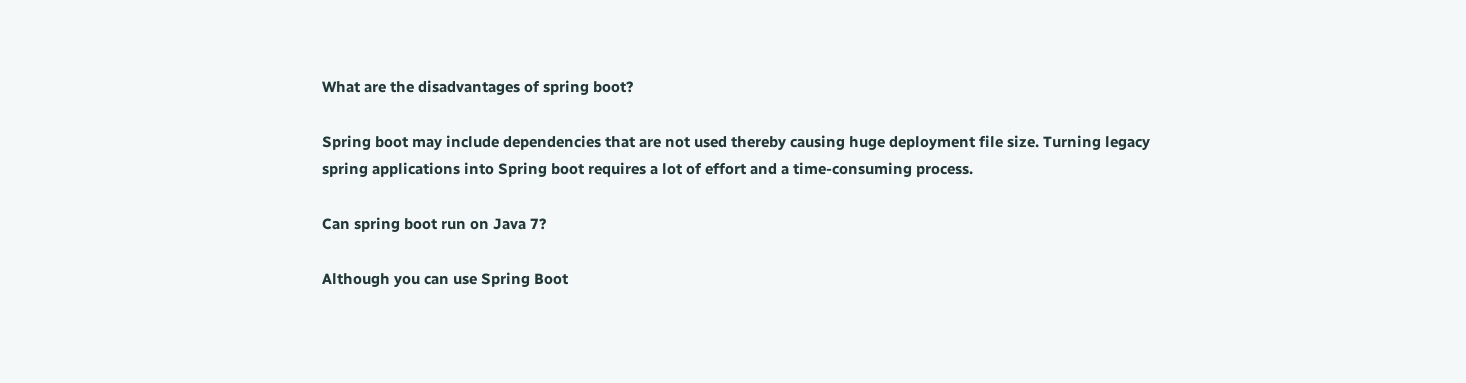What are the disadvantages of spring boot?

Spring boot may include dependencies that are not used thereby causing huge deployment file size. Turning legacy spring applications into Spring boot requires a lot of effort and a time-consuming process.

Can spring boot run on Java 7?

Although you can use Spring Boot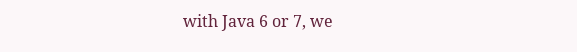with Java 6 or 7, we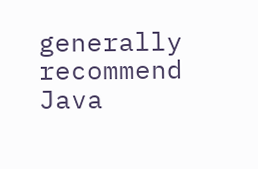generally recommend Java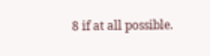8 if at all possible.